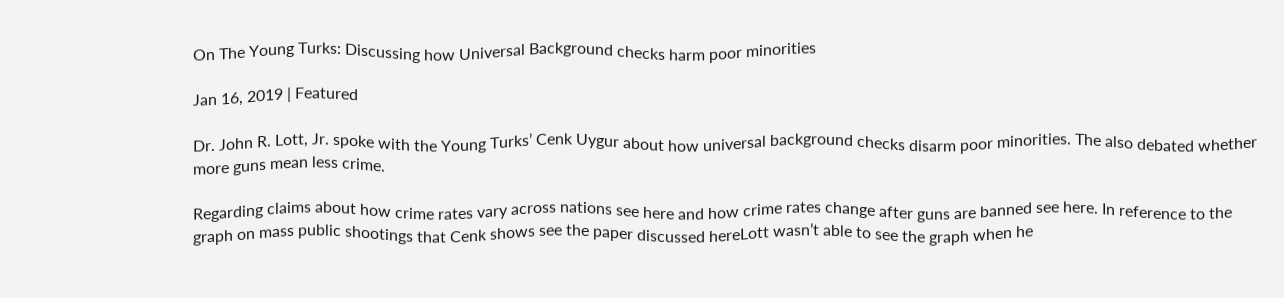On The Young Turks: Discussing how Universal Background checks harm poor minorities

Jan 16, 2019 | Featured

Dr. John R. Lott, Jr. spoke with the Young Turks’ Cenk Uygur about how universal background checks disarm poor minorities. The also debated whether more guns mean less crime.

Regarding claims about how crime rates vary across nations see here and how crime rates change after guns are banned see here. In reference to the graph on mass public shootings that Cenk shows see the paper discussed hereLott wasn’t able to see the graph when he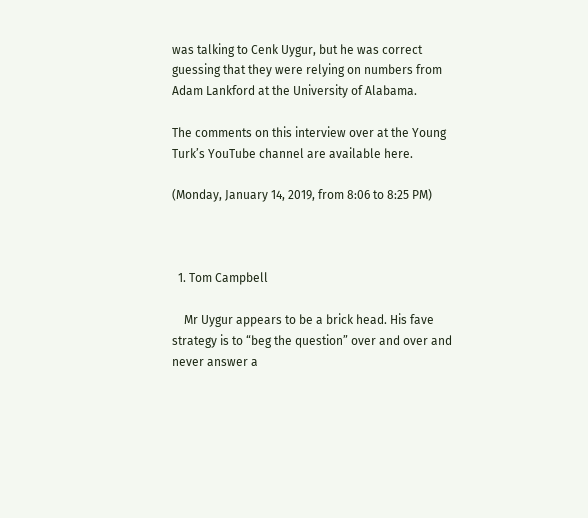was talking to Cenk Uygur, but he was correct guessing that they were relying on numbers from Adam Lankford at the University of Alabama.

The comments on this interview over at the Young Turk’s YouTube channel are available here.

(Monday, January 14, 2019, from 8:06 to 8:25 PM)



  1. Tom Campbell

    Mr Uygur appears to be a brick head. His fave strategy is to “beg the question” over and over and never answer a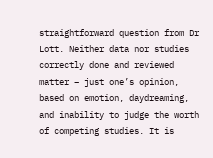straightforward question from Dr Lott. Neither data nor studies correctly done and reviewed matter – just one’s opinion, based on emotion, daydreaming, and inability to judge the worth of competing studies. It is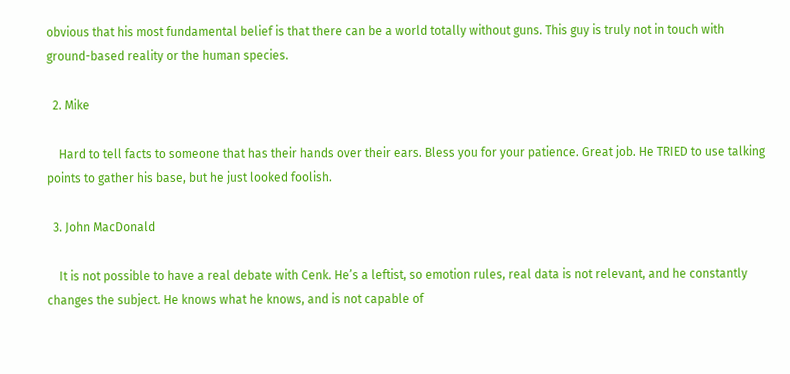obvious that his most fundamental belief is that there can be a world totally without guns. This guy is truly not in touch with ground-based reality or the human species.

  2. Mike

    Hard to tell facts to someone that has their hands over their ears. Bless you for your patience. Great job. He TRIED to use talking points to gather his base, but he just looked foolish.

  3. John MacDonald

    It is not possible to have a real debate with Cenk. He’s a leftist, so emotion rules, real data is not relevant, and he constantly changes the subject. He knows what he knows, and is not capable of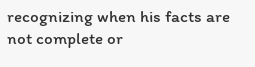recognizing when his facts are not complete or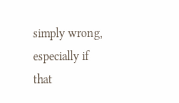simply wrong, especially if that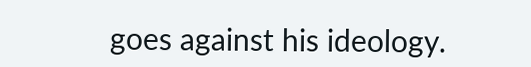goes against his ideology.